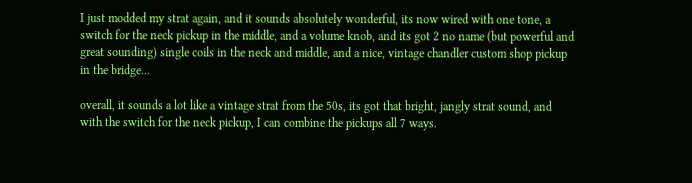I just modded my strat again, and it sounds absolutely wonderful, its now wired with one tone, a switch for the neck pickup in the middle, and a volume knob, and its got 2 no name (but powerful and great sounding) single coils in the neck and middle, and a nice, vintage chandler custom shop pickup in the bridge...

overall, it sounds a lot like a vintage strat from the 50s, its got that bright, jangly strat sound, and with the switch for the neck pickup, I can combine the pickups all 7 ways.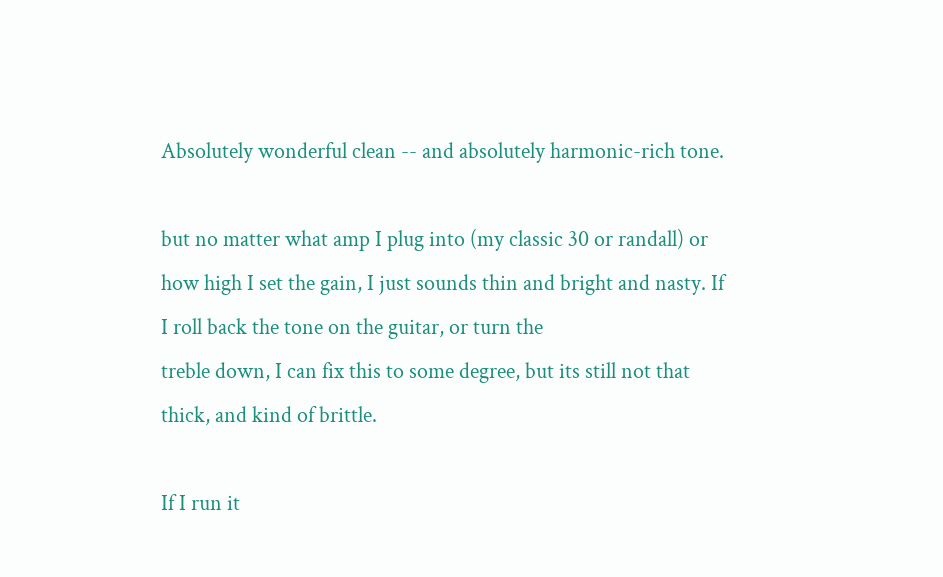Absolutely wonderful clean -- and absolutely harmonic-rich tone.

but no matter what amp I plug into (my classic 30 or randall) or how high I set the gain, I just sounds thin and bright and nasty. If I roll back the tone on the guitar, or turn the
treble down, I can fix this to some degree, but its still not that thick, and kind of brittle.

If I run it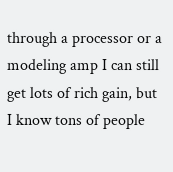through a processor or a modeling amp I can still get lots of rich gain, but I know tons of people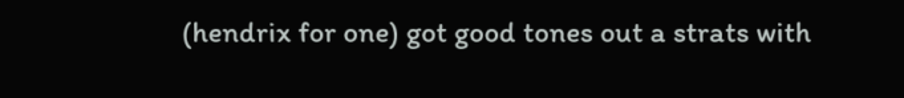(hendrix for one) got good tones out a strats with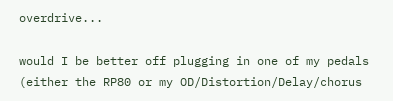overdrive...

would I be better off plugging in one of my pedals (either the RP80 or my OD/Distortion/Delay/chorus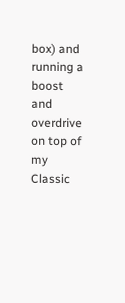box) and running a boost and overdrive on top of my Classic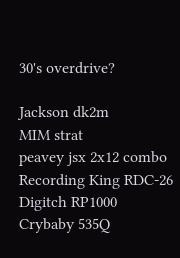30's overdrive?

Jackson dk2m
MIM strat
peavey jsx 2x12 combo
Recording King RDC-26
Digitch RP1000
Crybaby 535Q